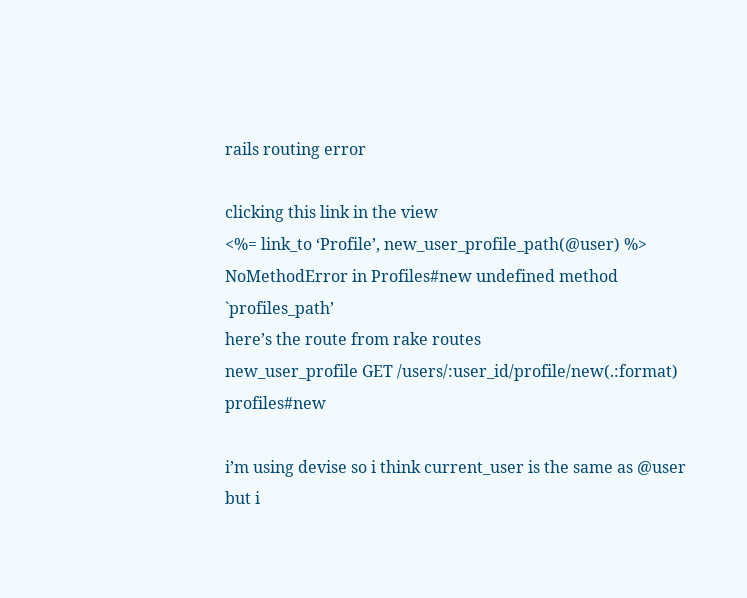rails routing error

clicking this link in the view
<%= link_to ‘Profile’, new_user_profile_path(@user) %>
NoMethodError in Profiles#new undefined method `profiles_path’
here’s the route from rake routes
new_user_profile GET /users/:user_id/profile/new(.:format) profiles#new

i’m using devise so i think current_user is the same as @user but i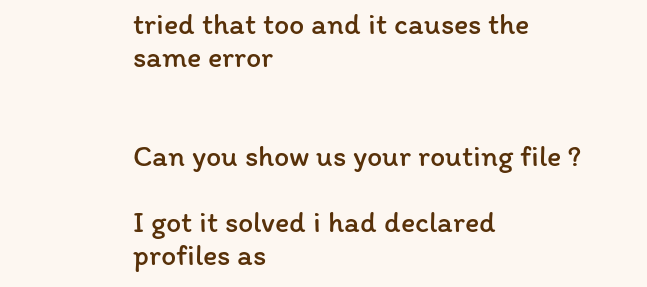tried that too and it causes the same error


Can you show us your routing file ?

I got it solved i had declared profiles as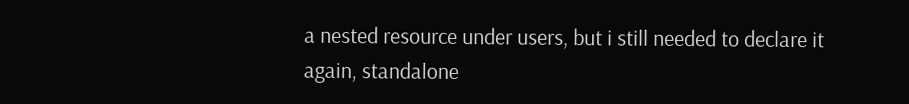a nested resource under users, but i still needed to declare it again, standalone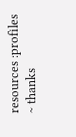resources :profiles ~ thanks